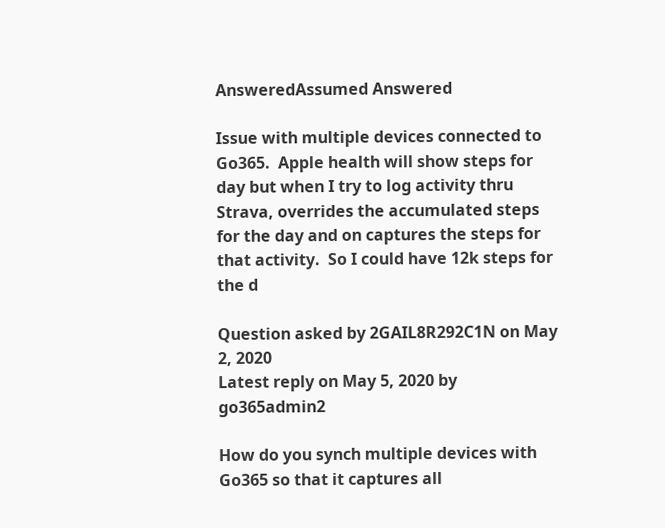AnsweredAssumed Answered

Issue with multiple devices connected to Go365.  Apple health will show steps for day but when I try to log activity thru Strava, overrides the accumulated steps for the day and on captures the steps for that activity.  So I could have 12k steps for the d

Question asked by 2GAIL8R292C1N on May 2, 2020
Latest reply on May 5, 2020 by go365admin2

How do you synch multiple devices with Go365 so that it captures all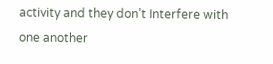activity and they don’t Interfere with one another